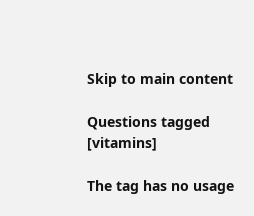Skip to main content

Questions tagged [vitamins]

The tag has no usage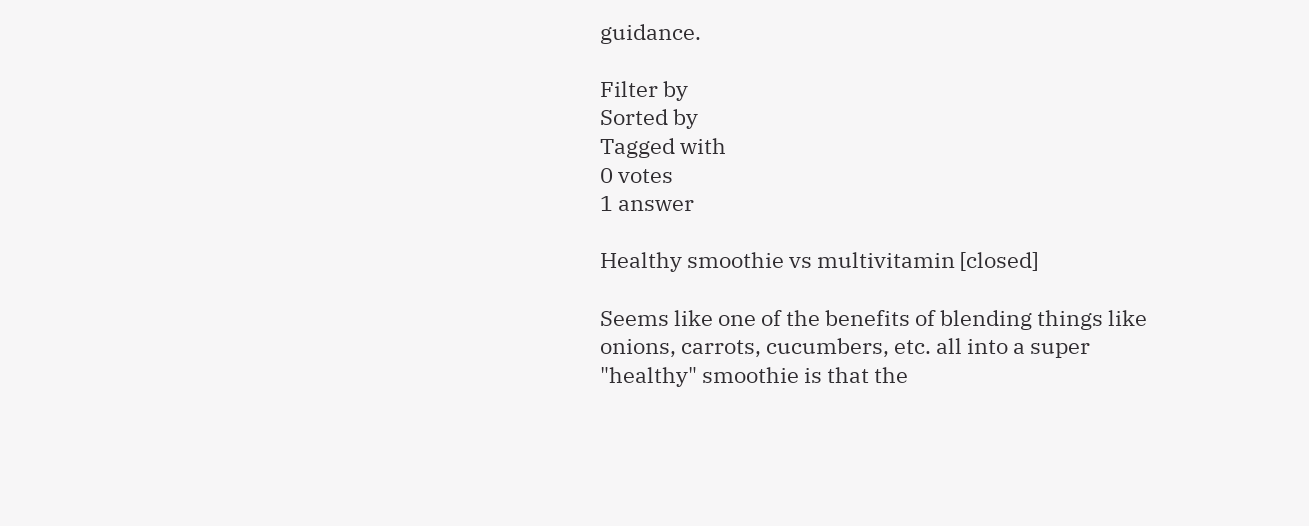guidance.

Filter by
Sorted by
Tagged with
0 votes
1 answer

Healthy smoothie vs multivitamin [closed]

Seems like one of the benefits of blending things like onions, carrots, cucumbers, etc. all into a super "healthy" smoothie is that the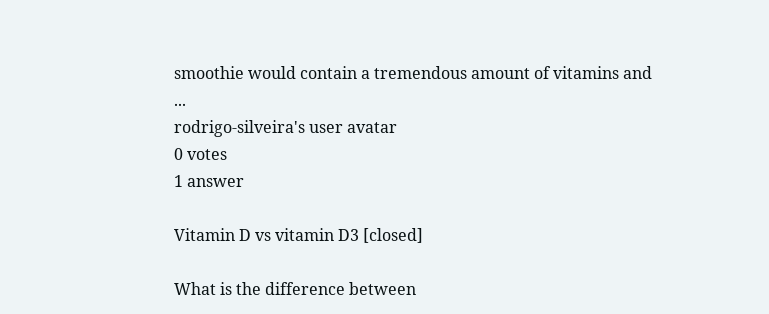smoothie would contain a tremendous amount of vitamins and ...
rodrigo-silveira's user avatar
0 votes
1 answer

Vitamin D vs vitamin D3 [closed]

What is the difference between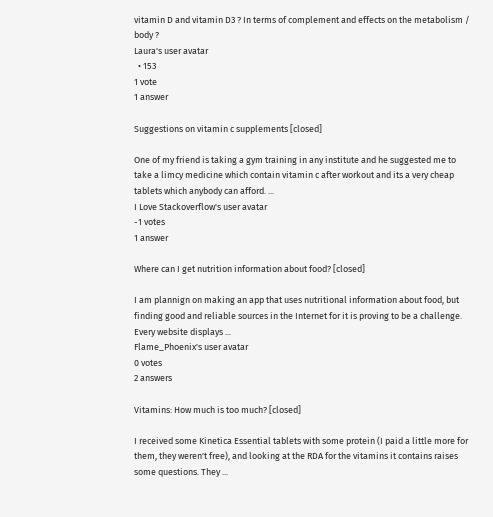vitamin D and vitamin D3 ? In terms of complement and effects on the metabolism / body ?
Laura's user avatar
  • 153
1 vote
1 answer

Suggestions on vitamin c supplements [closed]

One of my friend is taking a gym training in any institute and he suggested me to take a limcy medicine which contain vitamin c after workout and its a very cheap tablets which anybody can afford. ...
I Love Stackoverflow's user avatar
-1 votes
1 answer

Where can I get nutrition information about food? [closed]

I am plannign on making an app that uses nutritional information about food, but finding good and reliable sources in the Internet for it is proving to be a challenge. Every website displays ...
Flame_Phoenix's user avatar
0 votes
2 answers

Vitamins: How much is too much? [closed]

I received some Kinetica Essential tablets with some protein (I paid a little more for them, they weren't free), and looking at the RDA for the vitamins it contains raises some questions. They ...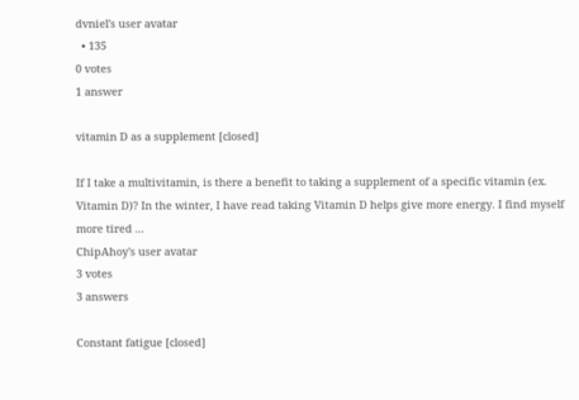dvniel's user avatar
  • 135
0 votes
1 answer

vitamin D as a supplement [closed]

If I take a multivitamin, is there a benefit to taking a supplement of a specific vitamin (ex. Vitamin D)? In the winter, I have read taking Vitamin D helps give more energy. I find myself more tired ...
ChipAhoy's user avatar
3 votes
3 answers

Constant fatigue [closed]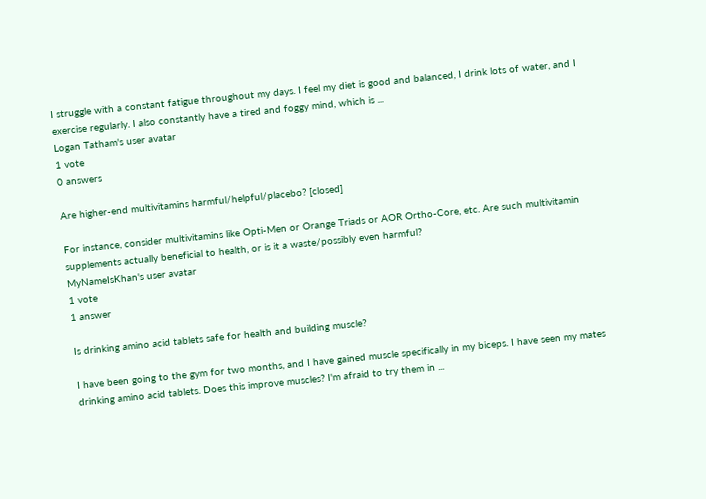I struggle with a constant fatigue throughout my days. I feel my diet is good and balanced, I drink lots of water, and I exercise regularly. I also constantly have a tired and foggy mind, which is ...
Logan Tatham's user avatar
1 vote
0 answers

Are higher-end multivitamins harmful/helpful/placebo? [closed]

For instance, consider multivitamins like Opti-Men or Orange Triads or AOR Ortho-Core, etc. Are such multivitamin supplements actually beneficial to health, or is it a waste/possibly even harmful?
MyNameIsKhan's user avatar
1 vote
1 answer

Is drinking amino acid tablets safe for health and building muscle?

I have been going to the gym for two months, and I have gained muscle specifically in my biceps. I have seen my mates drinking amino acid tablets. Does this improve muscles? I'm afraid to try them in ...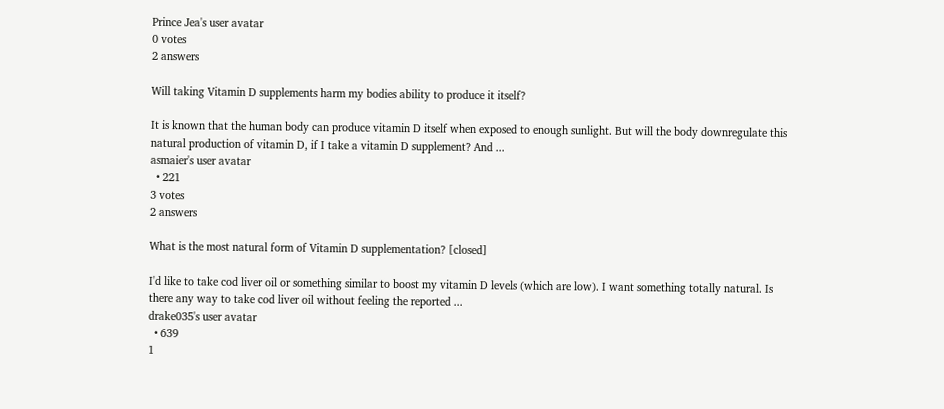Prince Jea's user avatar
0 votes
2 answers

Will taking Vitamin D supplements harm my bodies ability to produce it itself?

It is known that the human body can produce vitamin D itself when exposed to enough sunlight. But will the body downregulate this natural production of vitamin D, if I take a vitamin D supplement? And ...
asmaier's user avatar
  • 221
3 votes
2 answers

What is the most natural form of Vitamin D supplementation? [closed]

I'd like to take cod liver oil or something similar to boost my vitamin D levels (which are low). I want something totally natural. Is there any way to take cod liver oil without feeling the reported ...
drake035's user avatar
  • 639
1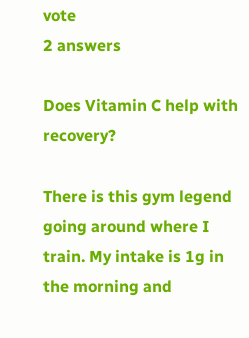vote
2 answers

Does Vitamin C help with recovery?

There is this gym legend going around where I train. My intake is 1g in the morning and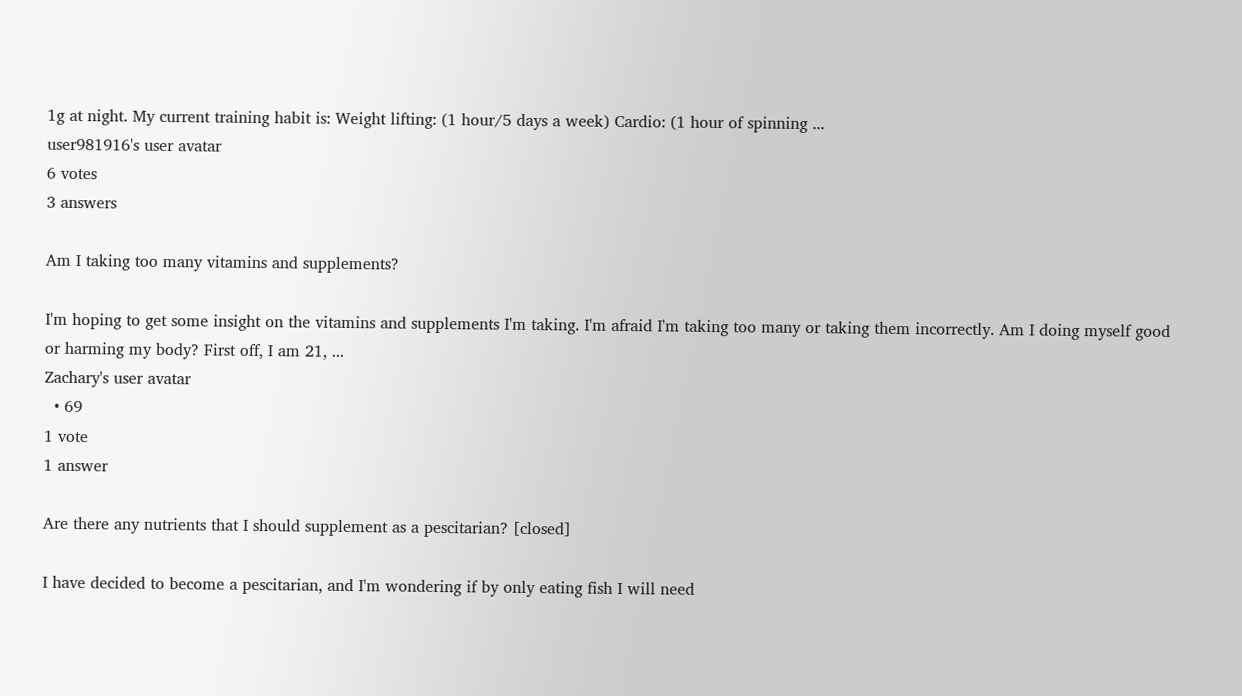1g at night. My current training habit is: Weight lifting: (1 hour/5 days a week) Cardio: (1 hour of spinning ...
user981916's user avatar
6 votes
3 answers

Am I taking too many vitamins and supplements?

I'm hoping to get some insight on the vitamins and supplements I'm taking. I'm afraid I'm taking too many or taking them incorrectly. Am I doing myself good or harming my body? First off, I am 21, ...
Zachary's user avatar
  • 69
1 vote
1 answer

Are there any nutrients that I should supplement as a pescitarian? [closed]

I have decided to become a pescitarian, and I'm wondering if by only eating fish I will need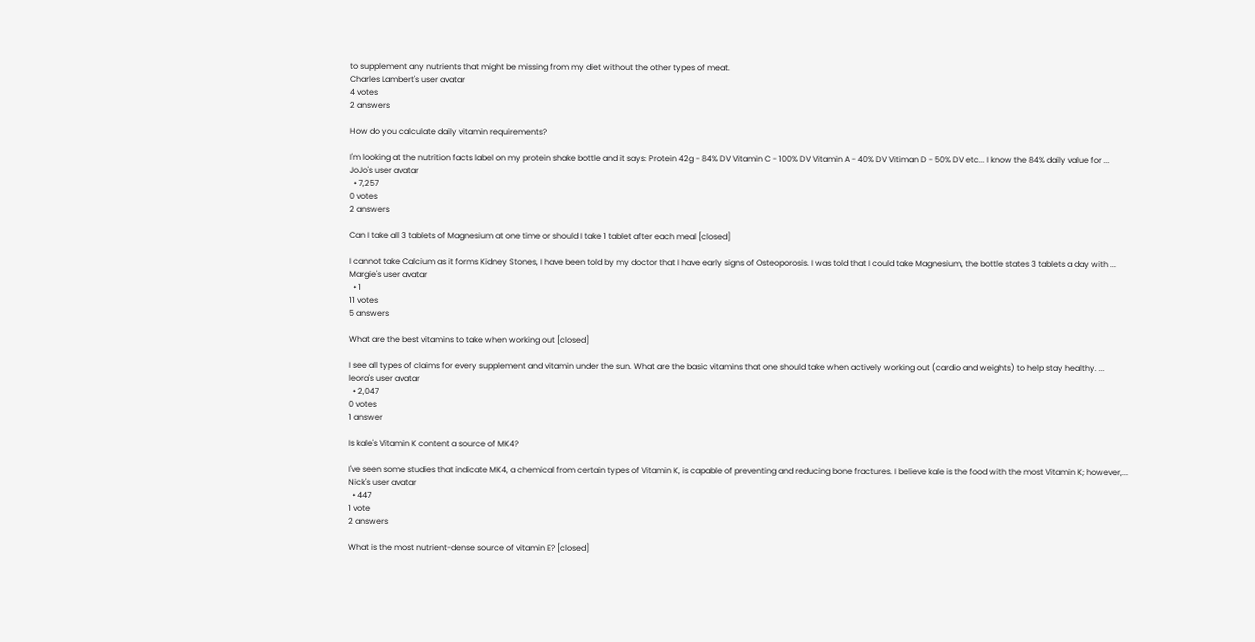to supplement any nutrients that might be missing from my diet without the other types of meat.
Charles Lambert's user avatar
4 votes
2 answers

How do you calculate daily vitamin requirements?

I'm looking at the nutrition facts label on my protein shake bottle and it says: Protein 42g - 84% DV Vitamin C - 100% DV Vitamin A - 40% DV Vitiman D - 50% DV etc... I know the 84% daily value for ...
JoJo's user avatar
  • 7,257
0 votes
2 answers

Can I take all 3 tablets of Magnesium at one time or should I take 1 tablet after each meal [closed]

I cannot take Calcium as it forms Kidney Stones, I have been told by my doctor that I have early signs of Osteoporosis. I was told that I could take Magnesium, the bottle states 3 tablets a day with ...
Margie's user avatar
  • 1
11 votes
5 answers

What are the best vitamins to take when working out [closed]

I see all types of claims for every supplement and vitamin under the sun. What are the basic vitamins that one should take when actively working out (cardio and weights) to help stay healthy. ...
leora's user avatar
  • 2,047
0 votes
1 answer

Is kale's Vitamin K content a source of MK4?

I've seen some studies that indicate MK4, a chemical from certain types of Vitamin K, is capable of preventing and reducing bone fractures. I believe kale is the food with the most Vitamin K; however,...
Nick's user avatar
  • 447
1 vote
2 answers

What is the most nutrient-dense source of vitamin E? [closed]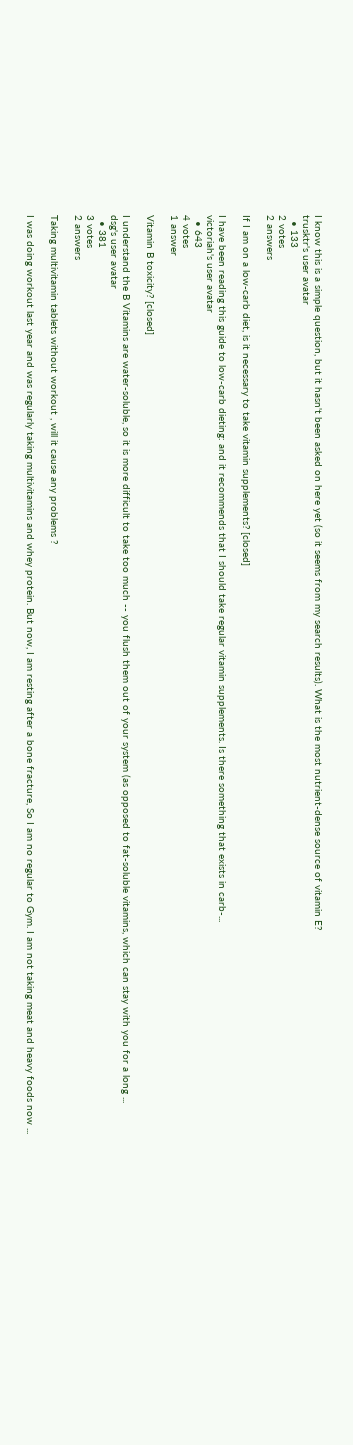I know this is a simple question, but it hasn't been asked on here yet (so it seems from my search results). What is the most nutrient-dense source of vitamin E?
trusktr's user avatar
  • 133
2 votes
2 answers

If I am on a low-carb diet, is it necessary to take vitamin supplements? [closed]

I have been reading this guide to low-carb dieting: and it recommends that I should take regular vitamin supplements. Is there something that exists in carb-...
victoriah's user avatar
  • 643
4 votes
1 answer

Vitamin B toxicity? [closed]

I understand the B Vitamins are water-soluble, so it is more difficult to take too much -- you flush them out of your system (as opposed to fat-soluble vitamins, which can stay with you for a long ...
dsg's user avatar
  • 381
3 votes
2 answers

Taking multivitamin tablets without workout , will it cause any problems ?

I was doing workout last year and was regularly taking multivitamins and whey protein. But now, I am resting after a bone fracture, So I am no regular to Gym. I am not taking meat and heavy foods now ...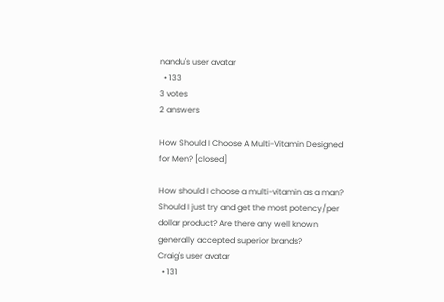nandu's user avatar
  • 133
3 votes
2 answers

How Should I Choose A Multi-Vitamin Designed for Men? [closed]

How should I choose a multi-vitamin as a man? Should I just try and get the most potency/per dollar product? Are there any well known generally accepted superior brands?
Craig's user avatar
  • 131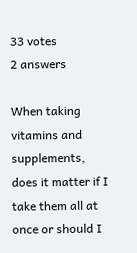33 votes
2 answers

When taking vitamins and supplements, does it matter if I take them all at once or should I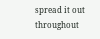spread it out throughout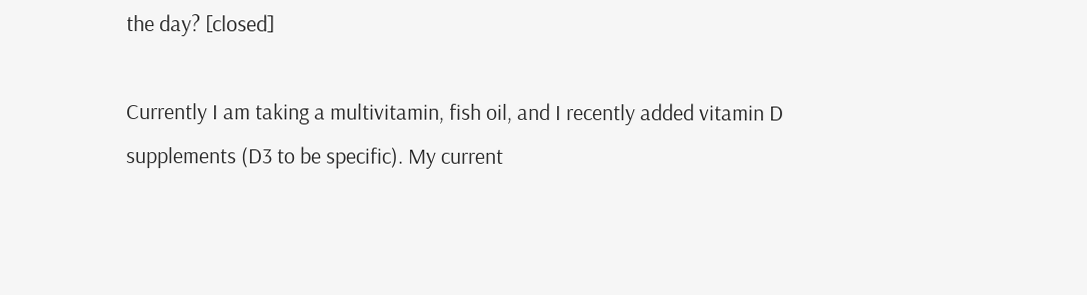the day? [closed]

Currently I am taking a multivitamin, fish oil, and I recently added vitamin D supplements (D3 to be specific). My current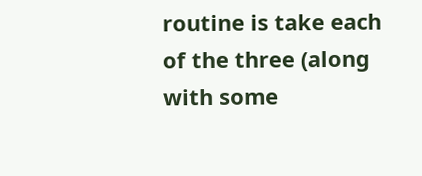routine is take each of the three (along with some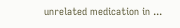unrelated medication in ...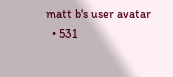matt b's user avatar
  • 531